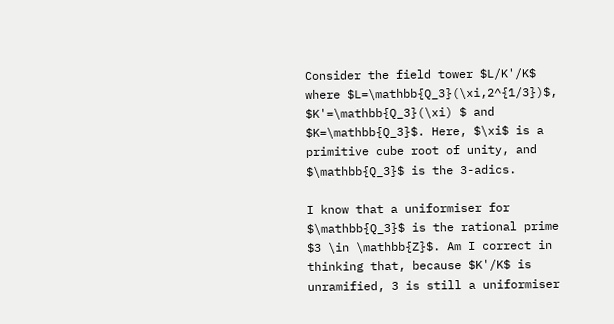Consider the field tower $L/K'/K$ where $L=\mathbb{Q_3}(\xi,2^{1/3})$, $K'=\mathbb{Q_3}(\xi) $ and $K=\mathbb{Q_3}$. Here, $\xi$ is a primitive cube root of unity, and $\mathbb{Q_3}$ is the 3-adics.

I know that a uniformiser for $\mathbb{Q_3}$ is the rational prime $3 \in \mathbb{Z}$. Am I correct in thinking that, because $K'/K$ is unramified, 3 is still a uniformiser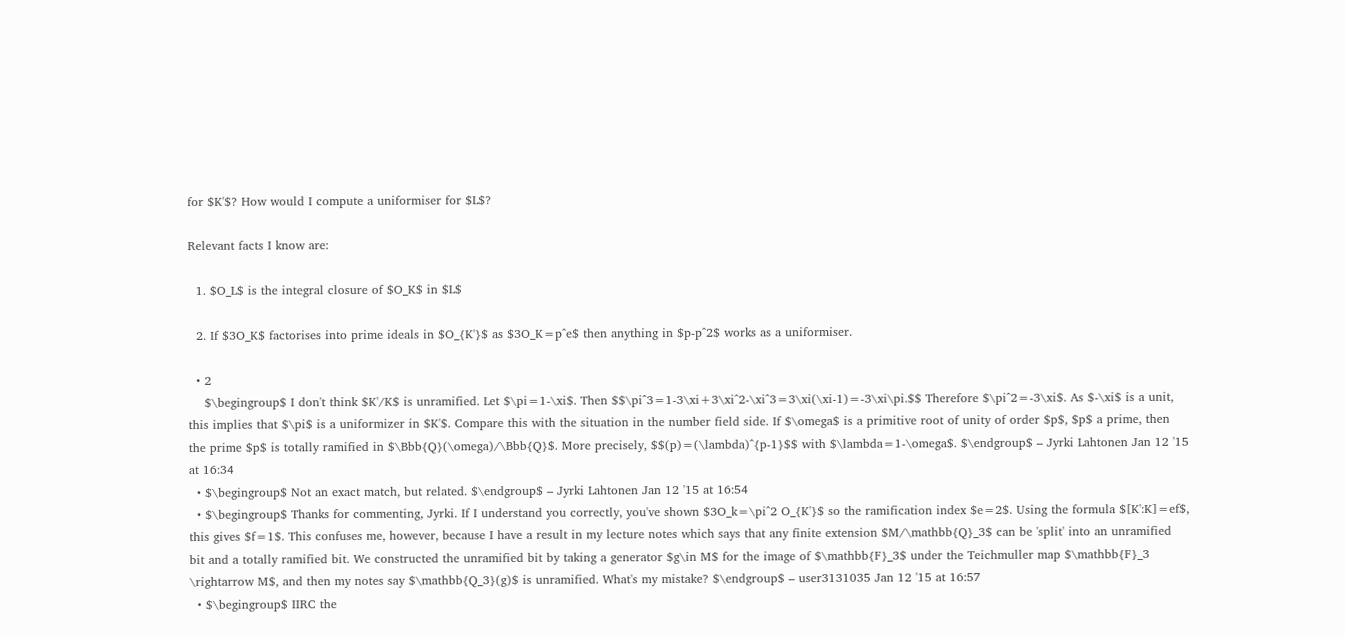for $K'$? How would I compute a uniformiser for $L$?

Relevant facts I know are:

  1. $O_L$ is the integral closure of $O_K$ in $L$

  2. If $3O_K$ factorises into prime ideals in $O_{K'}$ as $3O_K=p^e$ then anything in $p-p^2$ works as a uniformiser.

  • 2
    $\begingroup$ I don't think $K'/K$ is unramified. Let $\pi=1-\xi$. Then $$\pi^3=1-3\xi+3\xi^2-\xi^3=3\xi(\xi-1)=-3\xi\pi.$$ Therefore $\pi^2=-3\xi$. As $-\xi$ is a unit, this implies that $\pi$ is a uniformizer in $K'$. Compare this with the situation in the number field side. If $\omega$ is a primitive root of unity of order $p$, $p$ a prime, then the prime $p$ is totally ramified in $\Bbb{Q}(\omega)/\Bbb{Q}$. More precisely, $$(p)=(\lambda)^{p-1}$$ with $\lambda=1-\omega$. $\endgroup$ – Jyrki Lahtonen Jan 12 '15 at 16:34
  • $\begingroup$ Not an exact match, but related. $\endgroup$ – Jyrki Lahtonen Jan 12 '15 at 16:54
  • $\begingroup$ Thanks for commenting, Jyrki. If I understand you correctly, you've shown $3O_k=\pi^2 O_{K'}$ so the ramification index $e=2$. Using the formula $[K':K]=ef$, this gives $f=1$. This confuses me, however, because I have a result in my lecture notes which says that any finite extension $M/\mathbb{Q}_3$ can be 'split' into an unramified bit and a totally ramified bit. We constructed the unramified bit by taking a generator $g\in M$ for the image of $\mathbb{F}_3$ under the Teichmuller map $\mathbb{F}_3 \rightarrow M$, and then my notes say $\mathbb{Q_3}(g)$ is unramified. What's my mistake? $\endgroup$ – user3131035 Jan 12 '15 at 16:57
  • $\begingroup$ IIRC the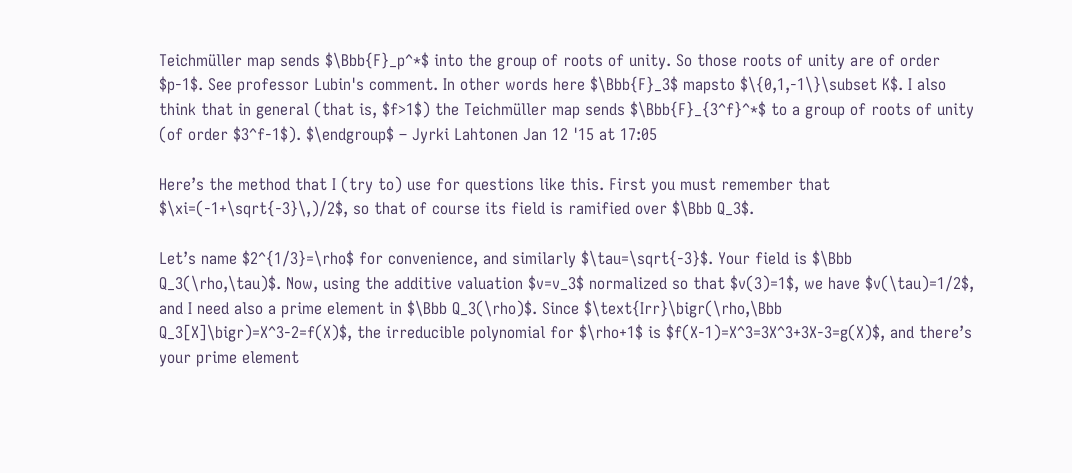Teichmüller map sends $\Bbb{F}_p^*$ into the group of roots of unity. So those roots of unity are of order $p-1$. See professor Lubin's comment. In other words here $\Bbb{F}_3$ mapsto $\{0,1,-1\}\subset K$. I also think that in general (that is, $f>1$) the Teichmüller map sends $\Bbb{F}_{3^f}^*$ to a group of roots of unity (of order $3^f-1$). $\endgroup$ – Jyrki Lahtonen Jan 12 '15 at 17:05

Here’s the method that I (try to) use for questions like this. First you must remember that $\xi=(-1+\sqrt{-3}\,)/2$, so that of course its field is ramified over $\Bbb Q_3$.

Let’s name $2^{1/3}=\rho$ for convenience, and similarly $\tau=\sqrt{-3}$. Your field is $\Bbb Q_3(\rho,\tau)$. Now, using the additive valuation $v=v_3$ normalized so that $v(3)=1$, we have $v(\tau)=1/2$, and I need also a prime element in $\Bbb Q_3(\rho)$. Since $\text{Irr}\bigr(\rho,\Bbb Q_3[X]\bigr)=X^3-2=f(X)$, the irreducible polynomial for $\rho+1$ is $f(X-1)=X^3=3X^3+3X-3=g(X)$, and there’s your prime element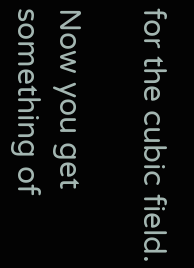for the cubic field.

Now you get something of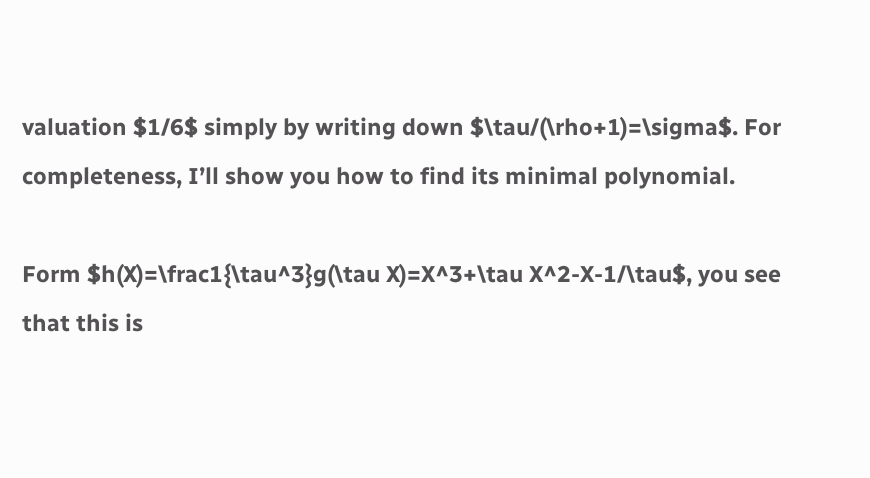valuation $1/6$ simply by writing down $\tau/(\rho+1)=\sigma$. For completeness, I’ll show you how to find its minimal polynomial.

Form $h(X)=\frac1{\tau^3}g(\tau X)=X^3+\tau X^2-X-1/\tau$, you see that this is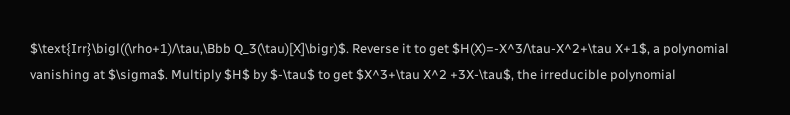$\text{Irr}\bigl((\rho+1)/\tau,\Bbb Q_3(\tau)[X]\bigr)$. Reverse it to get $H(X)=-X^3/\tau-X^2+\tau X+1$, a polynomial vanishing at $\sigma$. Multiply $H$ by $-\tau$ to get $X^3+\tau X^2 +3X-\tau$, the irreducible polynomial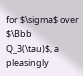for $\sigma$ over $\Bbb Q_3(\tau)$, a pleasingly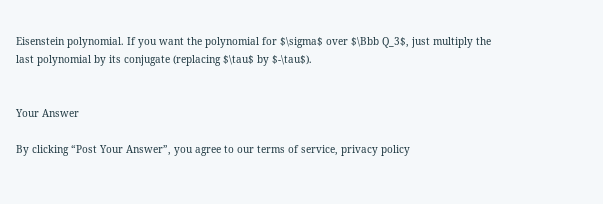Eisenstein polynomial. If you want the polynomial for $\sigma$ over $\Bbb Q_3$, just multiply the last polynomial by its conjugate (replacing $\tau$ by $-\tau$).


Your Answer

By clicking “Post Your Answer”, you agree to our terms of service, privacy policy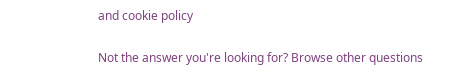and cookie policy

Not the answer you're looking for? Browse other questions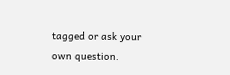tagged or ask your own question.